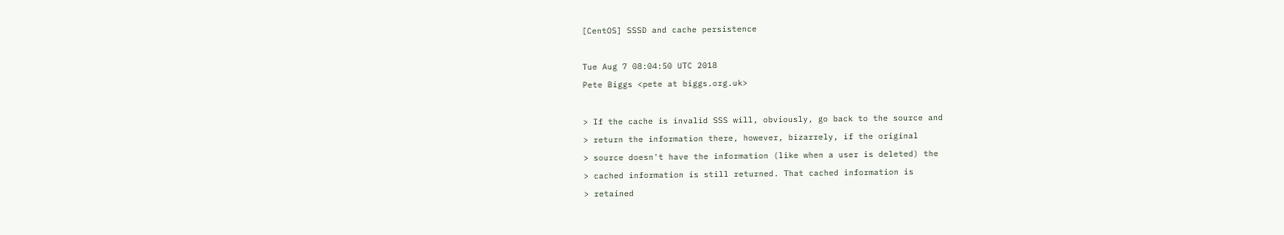[CentOS] SSSD and cache persistence

Tue Aug 7 08:04:50 UTC 2018
Pete Biggs <pete at biggs.org.uk>

> If the cache is invalid SSS will, obviously, go back to the source and
> return the information there, however, bizarrely, if the original
> source doesn't have the information (like when a user is deleted) the
> cached information is still returned. That cached information is
> retained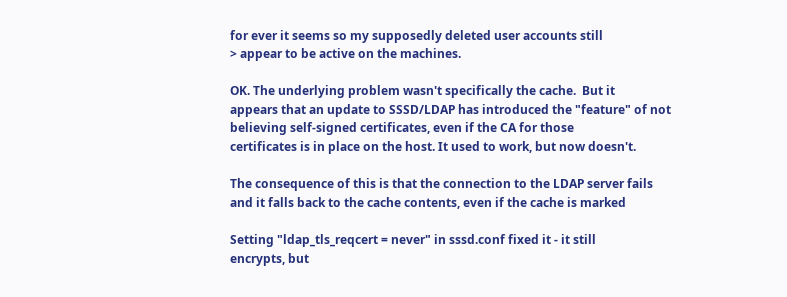for ever it seems so my supposedly deleted user accounts still
> appear to be active on the machines.

OK. The underlying problem wasn't specifically the cache.  But it
appears that an update to SSSD/LDAP has introduced the "feature" of not
believing self-signed certificates, even if the CA for those
certificates is in place on the host. It used to work, but now doesn't.

The consequence of this is that the connection to the LDAP server fails
and it falls back to the cache contents, even if the cache is marked

Setting "ldap_tls_reqcert = never" in sssd.conf fixed it - it still
encrypts, but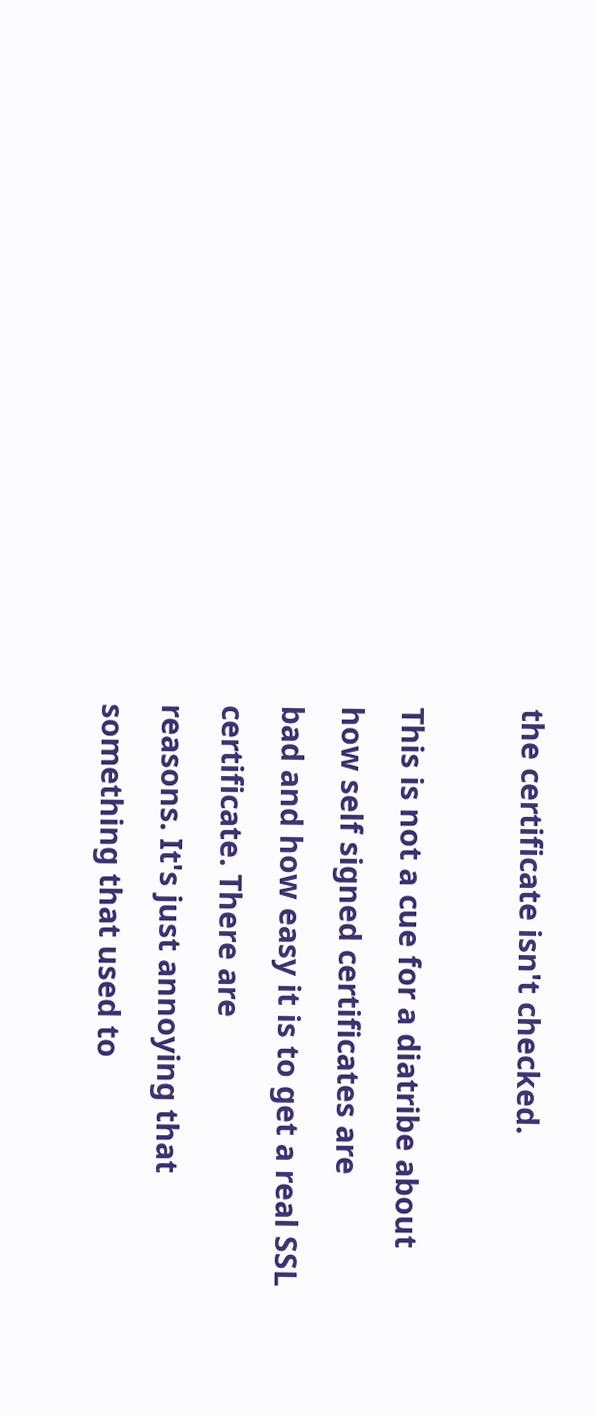the certificate isn't checked.

This is not a cue for a diatribe about how self signed certificates are
bad and how easy it is to get a real SSL certificate. There are
reasons. It's just annoying that something that used to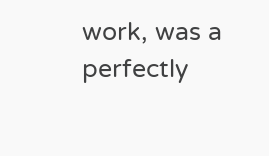work, was a
perfectly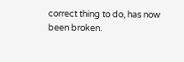correct thing to do, has now been broken.